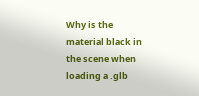Why is the material black in the scene when loading a .glb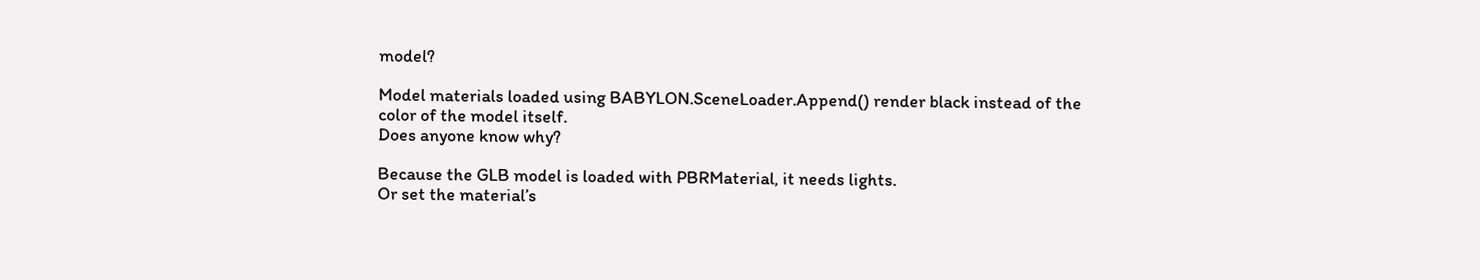model?

Model materials loaded using BABYLON.SceneLoader.Append() render black instead of the color of the model itself.
Does anyone know why?

Because the GLB model is loaded with PBRMaterial, it needs lights.
Or set the material’s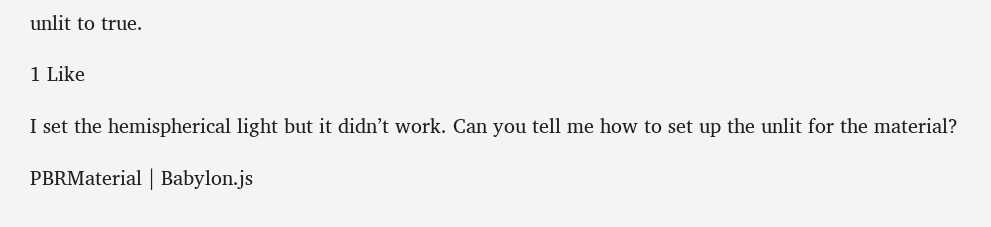unlit to true.

1 Like

I set the hemispherical light but it didn’t work. Can you tell me how to set up the unlit for the material?

PBRMaterial | Babylon.js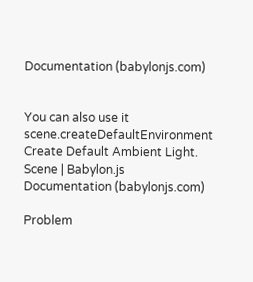Documentation (babylonjs.com)


You can also use it scene.createDefaultEnvironment Create Default Ambient Light.
Scene | Babylon.js Documentation (babylonjs.com)

Problem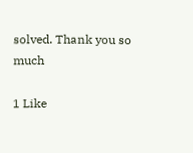solved. Thank you so much

1 Like